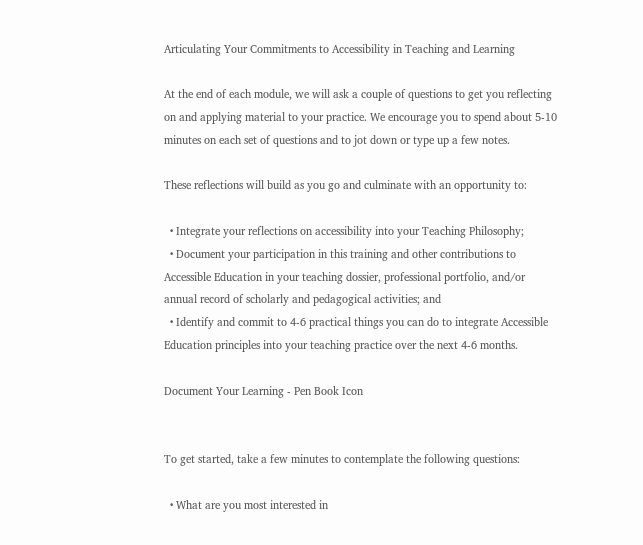Articulating Your Commitments to Accessibility in Teaching and Learning

At the end of each module, we will ask a couple of questions to get you reflecting on and applying material to your practice. We encourage you to spend about 5-10 minutes on each set of questions and to jot down or type up a few notes.

These reflections will build as you go and culminate with an opportunity to:

  • Integrate your reflections on accessibility into your Teaching Philosophy;
  • Document your participation in this training and other contributions to Accessible Education in your teaching dossier, professional portfolio, and/or annual record of scholarly and pedagogical activities; and
  • Identify and commit to 4-6 practical things you can do to integrate Accessible Education principles into your teaching practice over the next 4-6 months.

Document Your Learning - Pen Book Icon


To get started, take a few minutes to contemplate the following questions:

  • What are you most interested in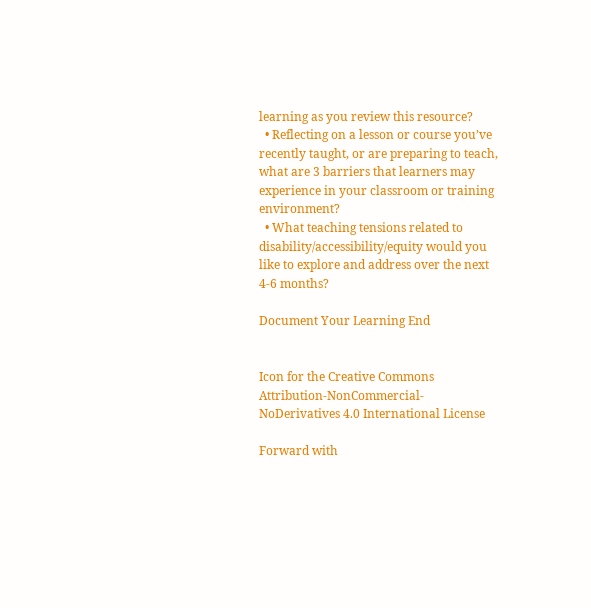learning as you review this resource?
  • Reflecting on a lesson or course you’ve recently taught, or are preparing to teach, what are 3 barriers that learners may experience in your classroom or training environment?
  • What teaching tensions related to disability/accessibility/equity would you like to explore and address over the next 4-6 months?

Document Your Learning End


Icon for the Creative Commons Attribution-NonCommercial-NoDerivatives 4.0 International License

Forward with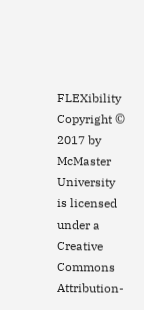FLEXibility Copyright © 2017 by McMaster University is licensed under a Creative Commons Attribution-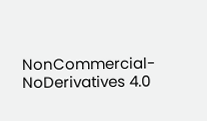NonCommercial-NoDerivatives 4.0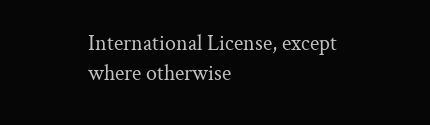International License, except where otherwise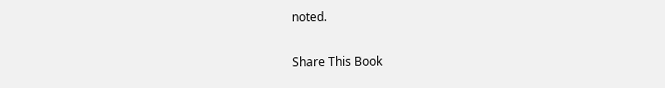noted.

Share This Book